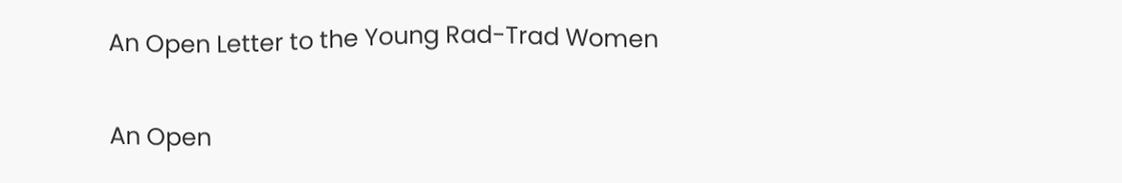An Open Letter to the Young Rad-Trad Women

An Open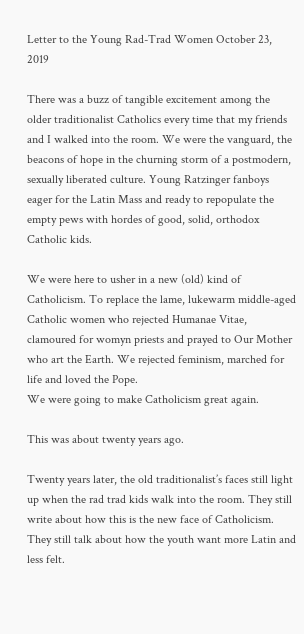Letter to the Young Rad-Trad Women October 23, 2019

There was a buzz of tangible excitement among the older traditionalist Catholics every time that my friends and I walked into the room. We were the vanguard, the beacons of hope in the churning storm of a postmodern, sexually liberated culture. Young Ratzinger fanboys eager for the Latin Mass and ready to repopulate the empty pews with hordes of good, solid, orthodox Catholic kids.

We were here to usher in a new (old) kind of Catholicism. To replace the lame, lukewarm middle-aged Catholic women who rejected Humanae Vitae, clamoured for womyn priests and prayed to Our Mother who art the Earth. We rejected feminism, marched for life and loved the Pope.
We were going to make Catholicism great again.

This was about twenty years ago.

Twenty years later, the old traditionalist’s faces still light up when the rad trad kids walk into the room. They still write about how this is the new face of Catholicism. They still talk about how the youth want more Latin and less felt.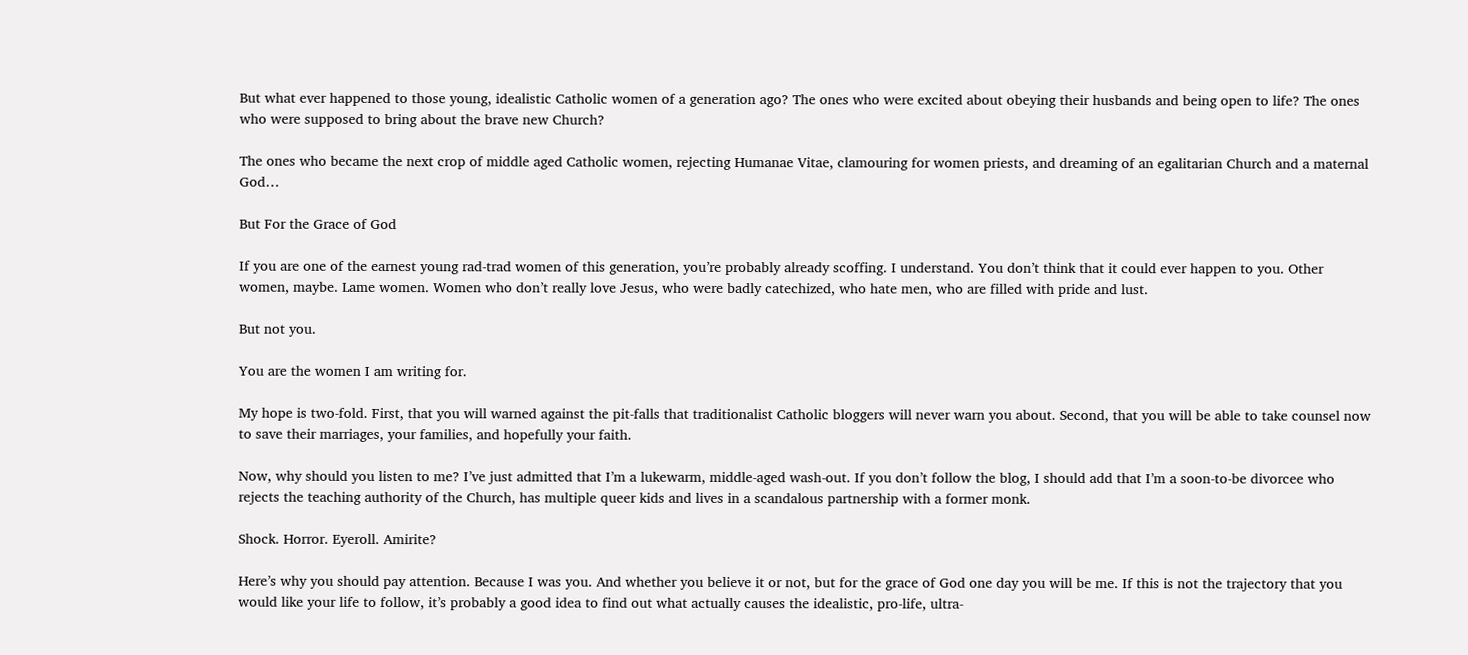But what ever happened to those young, idealistic Catholic women of a generation ago? The ones who were excited about obeying their husbands and being open to life? The ones who were supposed to bring about the brave new Church?

The ones who became the next crop of middle aged Catholic women, rejecting Humanae Vitae, clamouring for women priests, and dreaming of an egalitarian Church and a maternal God…

But For the Grace of God

If you are one of the earnest young rad-trad women of this generation, you’re probably already scoffing. I understand. You don’t think that it could ever happen to you. Other women, maybe. Lame women. Women who don’t really love Jesus, who were badly catechized, who hate men, who are filled with pride and lust.

But not you.

You are the women I am writing for.

My hope is two-fold. First, that you will warned against the pit-falls that traditionalist Catholic bloggers will never warn you about. Second, that you will be able to take counsel now to save their marriages, your families, and hopefully your faith.

Now, why should you listen to me? I’ve just admitted that I’m a lukewarm, middle-aged wash-out. If you don’t follow the blog, I should add that I’m a soon-to-be divorcee who rejects the teaching authority of the Church, has multiple queer kids and lives in a scandalous partnership with a former monk.

Shock. Horror. Eyeroll. Amirite?

Here’s why you should pay attention. Because I was you. And whether you believe it or not, but for the grace of God one day you will be me. If this is not the trajectory that you would like your life to follow, it’s probably a good idea to find out what actually causes the idealistic, pro-life, ultra-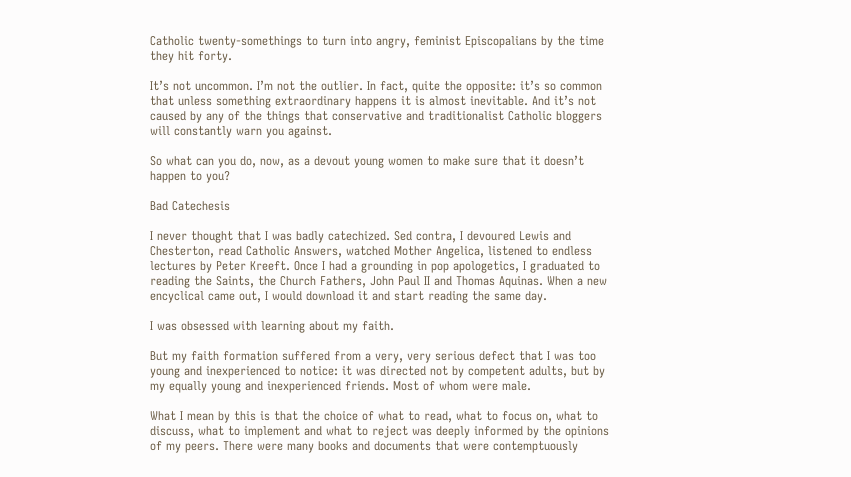Catholic twenty-somethings to turn into angry, feminist Episcopalians by the time they hit forty.

It’s not uncommon. I’m not the outlier. In fact, quite the opposite: it’s so common that unless something extraordinary happens it is almost inevitable. And it’s not caused by any of the things that conservative and traditionalist Catholic bloggers will constantly warn you against.

So what can you do, now, as a devout young women to make sure that it doesn’t happen to you?

Bad Catechesis

I never thought that I was badly catechized. Sed contra, I devoured Lewis and Chesterton, read Catholic Answers, watched Mother Angelica, listened to endless lectures by Peter Kreeft. Once I had a grounding in pop apologetics, I graduated to reading the Saints, the Church Fathers, John Paul II and Thomas Aquinas. When a new encyclical came out, I would download it and start reading the same day.

I was obsessed with learning about my faith.

But my faith formation suffered from a very, very serious defect that I was too young and inexperienced to notice: it was directed not by competent adults, but by my equally young and inexperienced friends. Most of whom were male.

What I mean by this is that the choice of what to read, what to focus on, what to discuss, what to implement and what to reject was deeply informed by the opinions of my peers. There were many books and documents that were contemptuously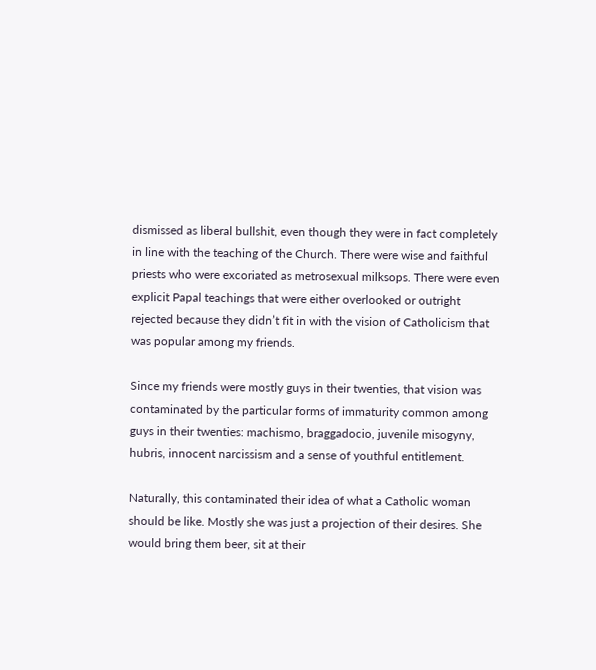dismissed as liberal bullshit, even though they were in fact completely in line with the teaching of the Church. There were wise and faithful priests who were excoriated as metrosexual milksops. There were even explicit Papal teachings that were either overlooked or outright rejected because they didn’t fit in with the vision of Catholicism that was popular among my friends.

Since my friends were mostly guys in their twenties, that vision was contaminated by the particular forms of immaturity common among guys in their twenties: machismo, braggadocio, juvenile misogyny, hubris, innocent narcissism and a sense of youthful entitlement.

Naturally, this contaminated their idea of what a Catholic woman should be like. Mostly she was just a projection of their desires. She would bring them beer, sit at their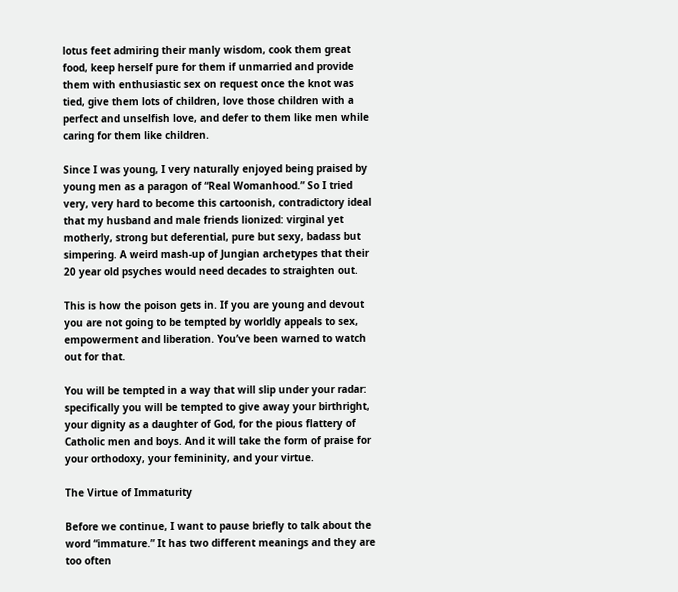lotus feet admiring their manly wisdom, cook them great food, keep herself pure for them if unmarried and provide them with enthusiastic sex on request once the knot was tied, give them lots of children, love those children with a perfect and unselfish love, and defer to them like men while caring for them like children.

Since I was young, I very naturally enjoyed being praised by young men as a paragon of “Real Womanhood.” So I tried very, very hard to become this cartoonish, contradictory ideal that my husband and male friends lionized: virginal yet motherly, strong but deferential, pure but sexy, badass but simpering. A weird mash-up of Jungian archetypes that their 20 year old psyches would need decades to straighten out.

This is how the poison gets in. If you are young and devout you are not going to be tempted by worldly appeals to sex, empowerment and liberation. You’ve been warned to watch out for that.

You will be tempted in a way that will slip under your radar: specifically you will be tempted to give away your birthright, your dignity as a daughter of God, for the pious flattery of Catholic men and boys. And it will take the form of praise for your orthodoxy, your femininity, and your virtue.

The Virtue of Immaturity

Before we continue, I want to pause briefly to talk about the word “immature.” It has two different meanings and they are too often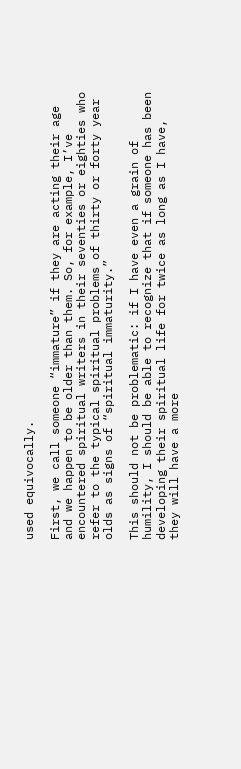used equivocally.

First, we call someone “immature” if they are acting their age and we happen to be older than them. So, for example, I’ve encountered spiritual writers in their seventies or eighties who refer to the typical spiritual problems of thirty or forty year olds as signs of “spiritual immaturity.”

This should not be problematic: if I have even a grain of humility, I should be able to recognize that if someone has been developing their spiritual life for twice as long as I have, they will have a more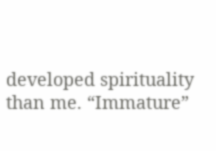developed spirituality than me. “Immature”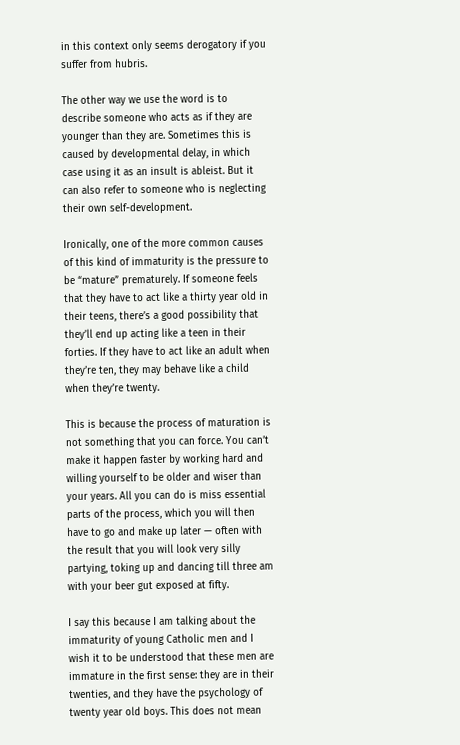in this context only seems derogatory if you suffer from hubris.

The other way we use the word is to describe someone who acts as if they are younger than they are. Sometimes this is caused by developmental delay, in which case using it as an insult is ableist. But it can also refer to someone who is neglecting their own self-development.

Ironically, one of the more common causes of this kind of immaturity is the pressure to be “mature” prematurely. If someone feels that they have to act like a thirty year old in their teens, there’s a good possibility that they’ll end up acting like a teen in their forties. If they have to act like an adult when they’re ten, they may behave like a child when they’re twenty.

This is because the process of maturation is not something that you can force. You can’t make it happen faster by working hard and willing yourself to be older and wiser than your years. All you can do is miss essential parts of the process, which you will then have to go and make up later — often with the result that you will look very silly partying, toking up and dancing till three am with your beer gut exposed at fifty.

I say this because I am talking about the immaturity of young Catholic men and I wish it to be understood that these men are immature in the first sense: they are in their twenties, and they have the psychology of twenty year old boys. This does not mean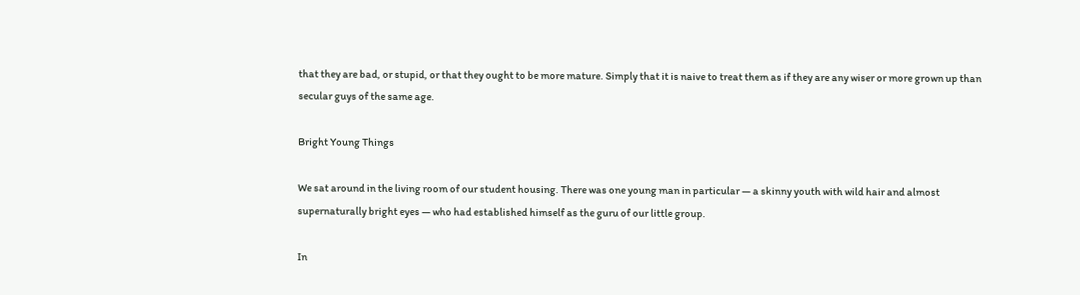that they are bad, or stupid, or that they ought to be more mature. Simply that it is naive to treat them as if they are any wiser or more grown up than secular guys of the same age.

Bright Young Things

We sat around in the living room of our student housing. There was one young man in particular — a skinny youth with wild hair and almost supernaturally bright eyes — who had established himself as the guru of our little group.

In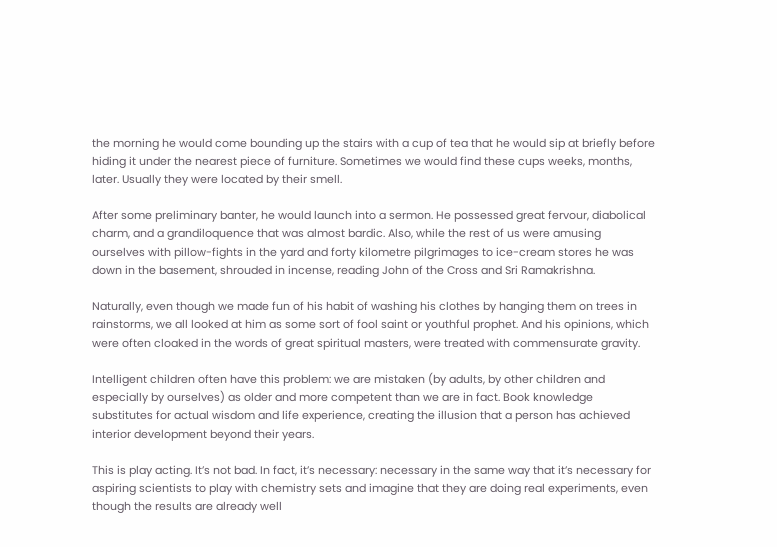the morning he would come bounding up the stairs with a cup of tea that he would sip at briefly before hiding it under the nearest piece of furniture. Sometimes we would find these cups weeks, months, later. Usually they were located by their smell.

After some preliminary banter, he would launch into a sermon. He possessed great fervour, diabolical charm, and a grandiloquence that was almost bardic. Also, while the rest of us were amusing ourselves with pillow-fights in the yard and forty kilometre pilgrimages to ice-cream stores he was down in the basement, shrouded in incense, reading John of the Cross and Sri Ramakrishna.

Naturally, even though we made fun of his habit of washing his clothes by hanging them on trees in rainstorms, we all looked at him as some sort of fool saint or youthful prophet. And his opinions, which were often cloaked in the words of great spiritual masters, were treated with commensurate gravity.

Intelligent children often have this problem: we are mistaken (by adults, by other children and especially by ourselves) as older and more competent than we are in fact. Book knowledge substitutes for actual wisdom and life experience, creating the illusion that a person has achieved interior development beyond their years.

This is play acting. It’s not bad. In fact, it’s necessary: necessary in the same way that it’s necessary for aspiring scientists to play with chemistry sets and imagine that they are doing real experiments, even though the results are already well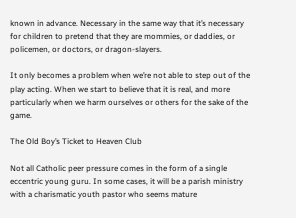known in advance. Necessary in the same way that it’s necessary for children to pretend that they are mommies, or daddies, or policemen, or doctors, or dragon-slayers.

It only becomes a problem when we’re not able to step out of the play acting. When we start to believe that it is real, and more particularly when we harm ourselves or others for the sake of the game.

The Old Boy’s Ticket to Heaven Club

Not all Catholic peer pressure comes in the form of a single eccentric young guru. In some cases, it will be a parish ministry with a charismatic youth pastor who seems mature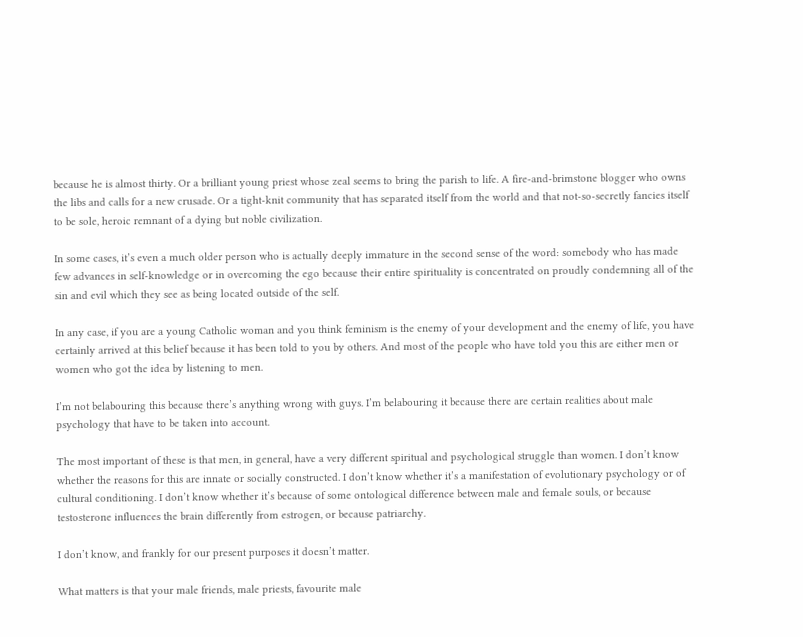because he is almost thirty. Or a brilliant young priest whose zeal seems to bring the parish to life. A fire-and-brimstone blogger who owns the libs and calls for a new crusade. Or a tight-knit community that has separated itself from the world and that not-so-secretly fancies itself to be sole, heroic remnant of a dying but noble civilization.

In some cases, it’s even a much older person who is actually deeply immature in the second sense of the word: somebody who has made few advances in self-knowledge or in overcoming the ego because their entire spirituality is concentrated on proudly condemning all of the sin and evil which they see as being located outside of the self.

In any case, if you are a young Catholic woman and you think feminism is the enemy of your development and the enemy of life, you have certainly arrived at this belief because it has been told to you by others. And most of the people who have told you this are either men or women who got the idea by listening to men.

I’m not belabouring this because there’s anything wrong with guys. I’m belabouring it because there are certain realities about male psychology that have to be taken into account.

The most important of these is that men, in general, have a very different spiritual and psychological struggle than women. I don’t know whether the reasons for this are innate or socially constructed. I don’t know whether it’s a manifestation of evolutionary psychology or of cultural conditioning. I don’t know whether it’s because of some ontological difference between male and female souls, or because testosterone influences the brain differently from estrogen, or because patriarchy.

I don’t know, and frankly for our present purposes it doesn’t matter.

What matters is that your male friends, male priests, favourite male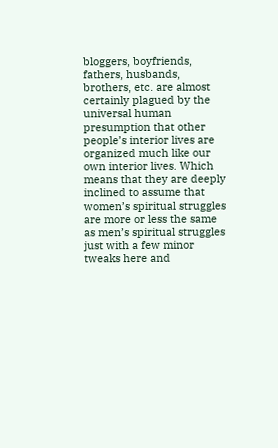bloggers, boyfriends, fathers, husbands, brothers, etc. are almost certainly plagued by the universal human presumption that other people’s interior lives are organized much like our own interior lives. Which means that they are deeply inclined to assume that women’s spiritual struggles are more or less the same as men’s spiritual struggles just with a few minor tweaks here and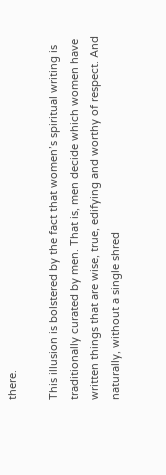there.

This illusion is bolstered by the fact that women’s spiritual writing is traditionally curated by men. That is, men decide which women have written things that are wise, true, edifying and worthy of respect. And naturally, without a single shred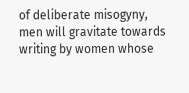of deliberate misogyny, men will gravitate towards writing by women whose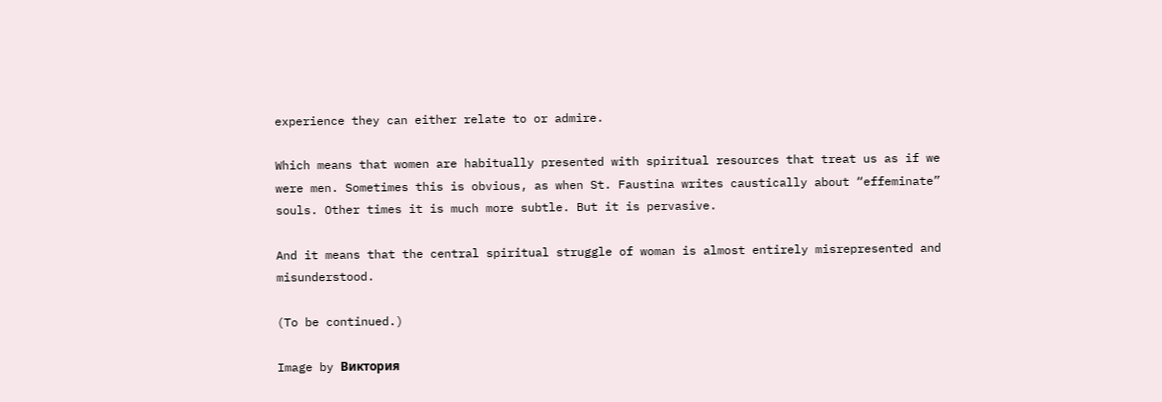experience they can either relate to or admire.

Which means that women are habitually presented with spiritual resources that treat us as if we were men. Sometimes this is obvious, as when St. Faustina writes caustically about “effeminate” souls. Other times it is much more subtle. But it is pervasive.

And it means that the central spiritual struggle of woman is almost entirely misrepresented and misunderstood.

(To be continued.)

Image by Виктория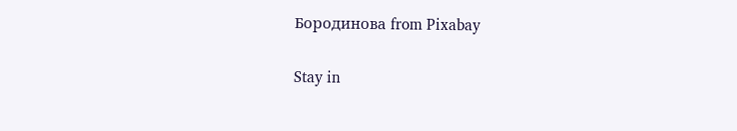Бородинова from Pixabay

Stay in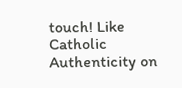touch! Like Catholic Authenticity on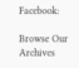Facebook:

Browse Our Archives